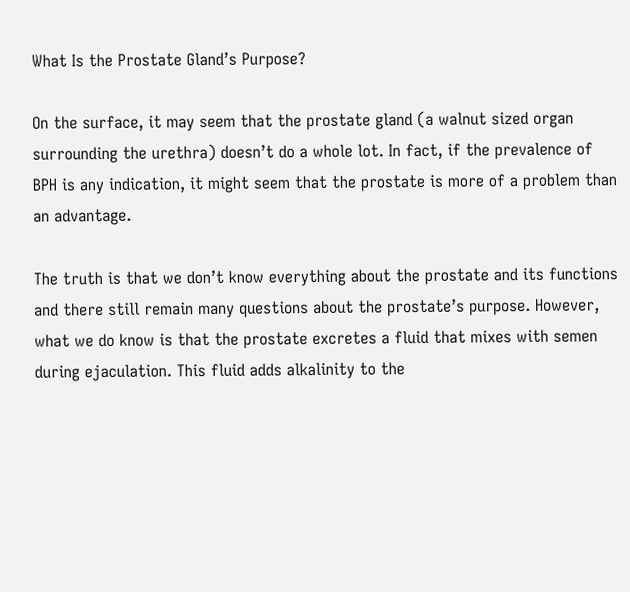What Is the Prostate Gland’s Purpose?

On the surface, it may seem that the prostate gland (a walnut sized organ surrounding the urethra) doesn’t do a whole lot. In fact, if the prevalence of BPH is any indication, it might seem that the prostate is more of a problem than an advantage.

The truth is that we don’t know everything about the prostate and its functions and there still remain many questions about the prostate’s purpose. However, what we do know is that the prostate excretes a fluid that mixes with semen during ejaculation. This fluid adds alkalinity to the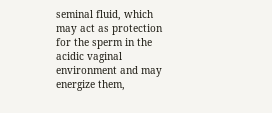seminal fluid, which may act as protection for the sperm in the acidic vaginal environment and may energize them,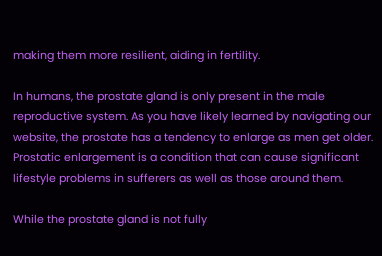making them more resilient, aiding in fertility.

In humans, the prostate gland is only present in the male reproductive system. As you have likely learned by navigating our website, the prostate has a tendency to enlarge as men get older. Prostatic enlargement is a condition that can cause significant lifestyle problems in sufferers as well as those around them.

While the prostate gland is not fully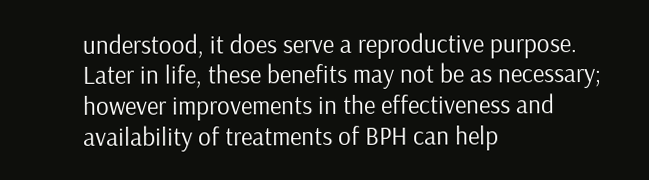understood, it does serve a reproductive purpose. Later in life, these benefits may not be as necessary; however improvements in the effectiveness and availability of treatments of BPH can help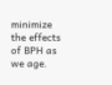minimize the effects of BPH as we age.